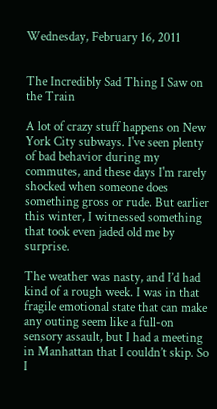Wednesday, February 16, 2011


The Incredibly Sad Thing I Saw on the Train

A lot of crazy stuff happens on New York City subways. I've seen plenty of bad behavior during my commutes, and these days I'm rarely shocked when someone does something gross or rude. But earlier this winter, I witnessed something that took even jaded old me by surprise.

The weather was nasty, and I’d had kind of a rough week. I was in that fragile emotional state that can make any outing seem like a full-on sensory assault, but I had a meeting in Manhattan that I couldn’t skip. So I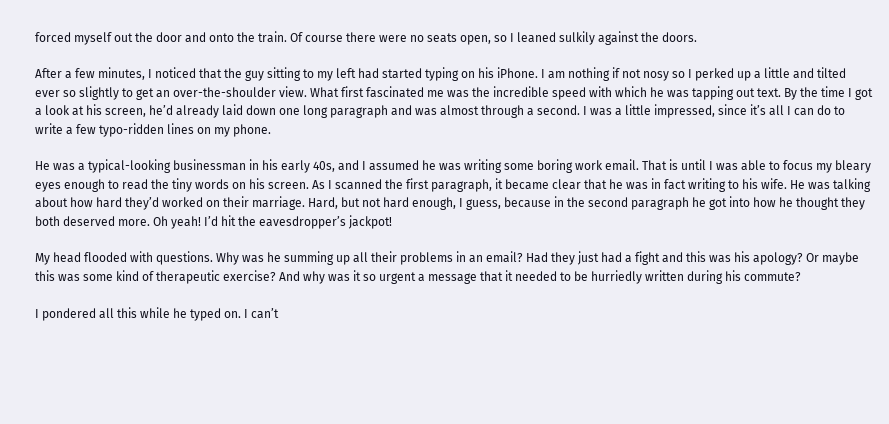forced myself out the door and onto the train. Of course there were no seats open, so I leaned sulkily against the doors.

After a few minutes, I noticed that the guy sitting to my left had started typing on his iPhone. I am nothing if not nosy so I perked up a little and tilted ever so slightly to get an over-the-shoulder view. What first fascinated me was the incredible speed with which he was tapping out text. By the time I got a look at his screen, he’d already laid down one long paragraph and was almost through a second. I was a little impressed, since it’s all I can do to write a few typo-ridden lines on my phone.

He was a typical-looking businessman in his early 40s, and I assumed he was writing some boring work email. That is until I was able to focus my bleary eyes enough to read the tiny words on his screen. As I scanned the first paragraph, it became clear that he was in fact writing to his wife. He was talking about how hard they’d worked on their marriage. Hard, but not hard enough, I guess, because in the second paragraph he got into how he thought they both deserved more. Oh yeah! I’d hit the eavesdropper’s jackpot!

My head flooded with questions. Why was he summing up all their problems in an email? Had they just had a fight and this was his apology? Or maybe this was some kind of therapeutic exercise? And why was it so urgent a message that it needed to be hurriedly written during his commute?

I pondered all this while he typed on. I can’t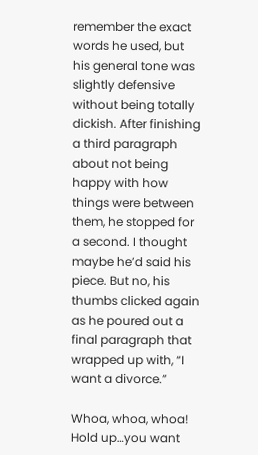remember the exact words he used, but his general tone was slightly defensive without being totally dickish. After finishing a third paragraph about not being happy with how things were between them, he stopped for a second. I thought maybe he’d said his piece. But no, his thumbs clicked again as he poured out a final paragraph that wrapped up with, “I want a divorce.”

Whoa, whoa, whoa! Hold up…you want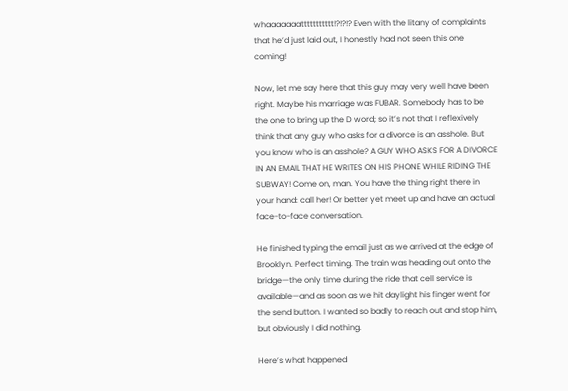whaaaaaaattttttttttt!?!?!? Even with the litany of complaints that he’d just laid out, I honestly had not seen this one coming!

Now, let me say here that this guy may very well have been right. Maybe his marriage was FUBAR. Somebody has to be the one to bring up the D word; so it’s not that I reflexively think that any guy who asks for a divorce is an asshole. But you know who is an asshole? A GUY WHO ASKS FOR A DIVORCE IN AN EMAIL THAT HE WRITES ON HIS PHONE WHILE RIDING THE SUBWAY! Come on, man. You have the thing right there in your hand: call her! Or better yet meet up and have an actual face-to-face conversation.

He finished typing the email just as we arrived at the edge of Brooklyn. Perfect timing. The train was heading out onto the bridge—the only time during the ride that cell service is available—and as soon as we hit daylight his finger went for the send button. I wanted so badly to reach out and stop him, but obviously I did nothing.

Here’s what happened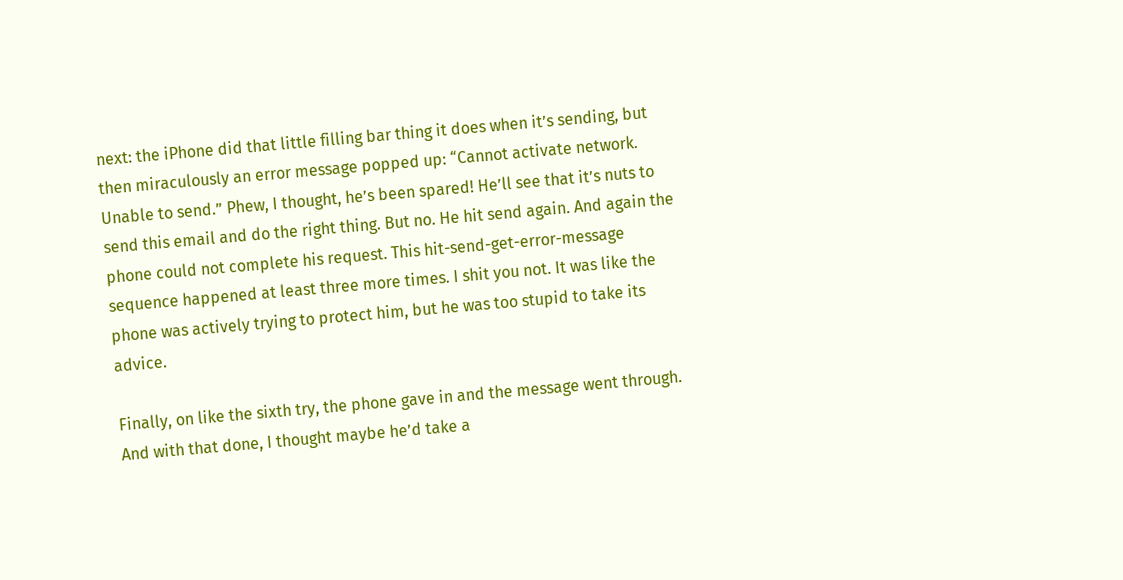next: the iPhone did that little filling bar thing it does when it’s sending, but then miraculously an error message popped up: “Cannot activate network. Unable to send.” Phew, I thought, he’s been spared! He’ll see that it’s nuts to send this email and do the right thing. But no. He hit send again. And again the phone could not complete his request. This hit-send-get-error-message sequence happened at least three more times. I shit you not. It was like the phone was actively trying to protect him, but he was too stupid to take its advice.

Finally, on like the sixth try, the phone gave in and the message went through. And with that done, I thought maybe he’d take a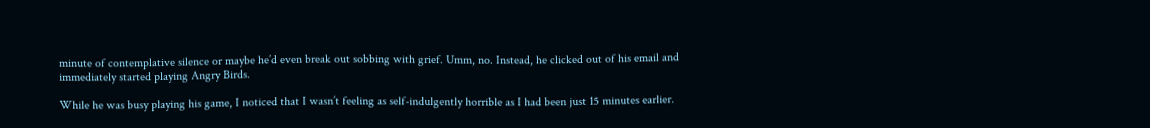minute of contemplative silence or maybe he’d even break out sobbing with grief. Umm, no. Instead, he clicked out of his email and immediately started playing Angry Birds.

While he was busy playing his game, I noticed that I wasn’t feeling as self-indulgently horrible as I had been just 15 minutes earlier.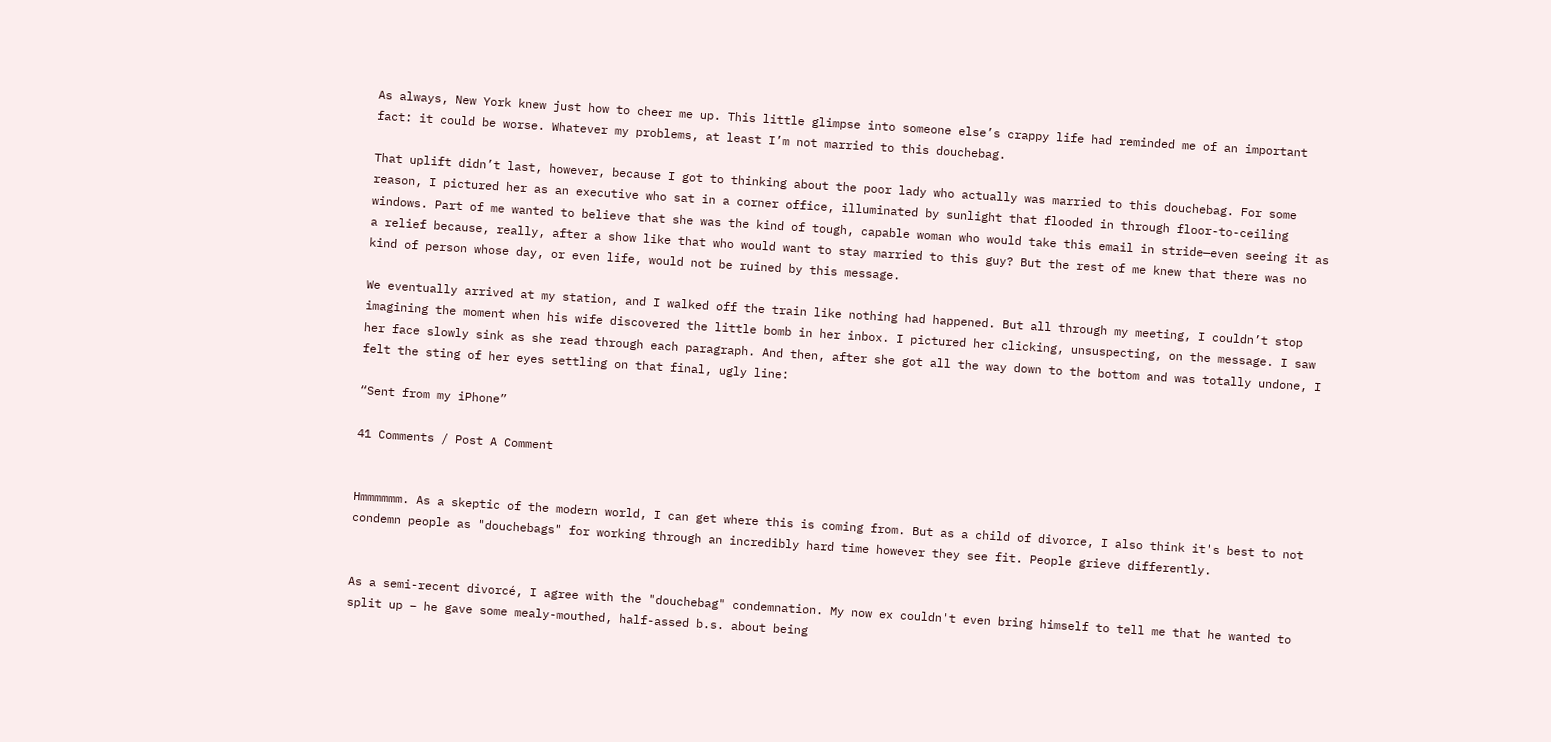As always, New York knew just how to cheer me up. This little glimpse into someone else’s crappy life had reminded me of an important fact: it could be worse. Whatever my problems, at least I’m not married to this douchebag.

That uplift didn’t last, however, because I got to thinking about the poor lady who actually was married to this douchebag. For some reason, I pictured her as an executive who sat in a corner office, illuminated by sunlight that flooded in through floor-to-ceiling windows. Part of me wanted to believe that she was the kind of tough, capable woman who would take this email in stride—even seeing it as a relief because, really, after a show like that who would want to stay married to this guy? But the rest of me knew that there was no kind of person whose day, or even life, would not be ruined by this message.

We eventually arrived at my station, and I walked off the train like nothing had happened. But all through my meeting, I couldn’t stop imagining the moment when his wife discovered the little bomb in her inbox. I pictured her clicking, unsuspecting, on the message. I saw her face slowly sink as she read through each paragraph. And then, after she got all the way down to the bottom and was totally undone, I felt the sting of her eyes settling on that final, ugly line:

“Sent from my iPhone”

41 Comments / Post A Comment


Hmmmmmm. As a skeptic of the modern world, I can get where this is coming from. But as a child of divorce, I also think it's best to not condemn people as "douchebags" for working through an incredibly hard time however they see fit. People grieve differently.


As a semi-recent divorcé, I agree with the "douchebag" condemnation. My now ex couldn't even bring himself to tell me that he wanted to split up – he gave some mealy-mouthed, half-assed b.s. about being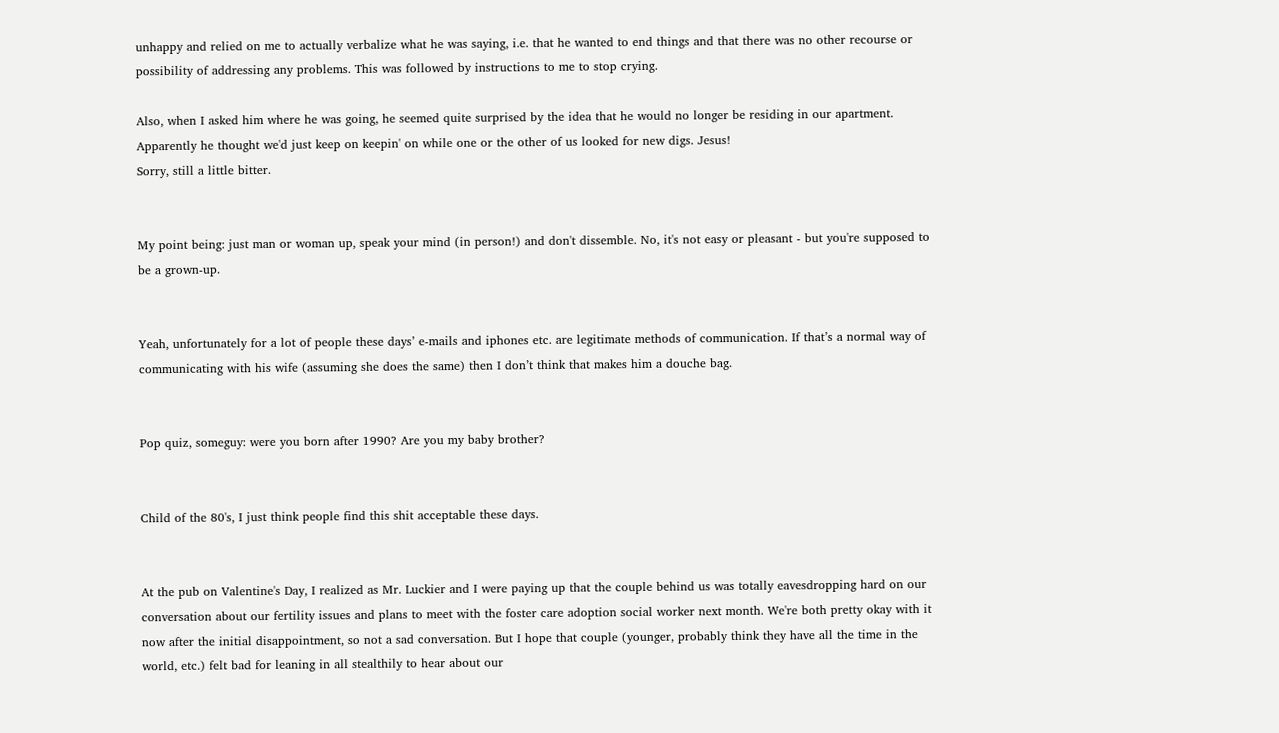unhappy and relied on me to actually verbalize what he was saying, i.e. that he wanted to end things and that there was no other recourse or possibility of addressing any problems. This was followed by instructions to me to stop crying.

Also, when I asked him where he was going, he seemed quite surprised by the idea that he would no longer be residing in our apartment. Apparently he thought we'd just keep on keepin' on while one or the other of us looked for new digs. Jesus!
Sorry, still a little bitter.


My point being: just man or woman up, speak your mind (in person!) and don't dissemble. No, it's not easy or pleasant - but you're supposed to be a grown-up.


Yeah, unfortunately for a lot of people these days’ e-mails and iphones etc. are legitimate methods of communication. If that’s a normal way of communicating with his wife (assuming she does the same) then I don’t think that makes him a douche bag.


Pop quiz, someguy: were you born after 1990? Are you my baby brother?


Child of the 80's, I just think people find this shit acceptable these days.


At the pub on Valentine's Day, I realized as Mr. Luckier and I were paying up that the couple behind us was totally eavesdropping hard on our conversation about our fertility issues and plans to meet with the foster care adoption social worker next month. We're both pretty okay with it now after the initial disappointment, so not a sad conversation. But I hope that couple (younger, probably think they have all the time in the world, etc.) felt bad for leaning in all stealthily to hear about our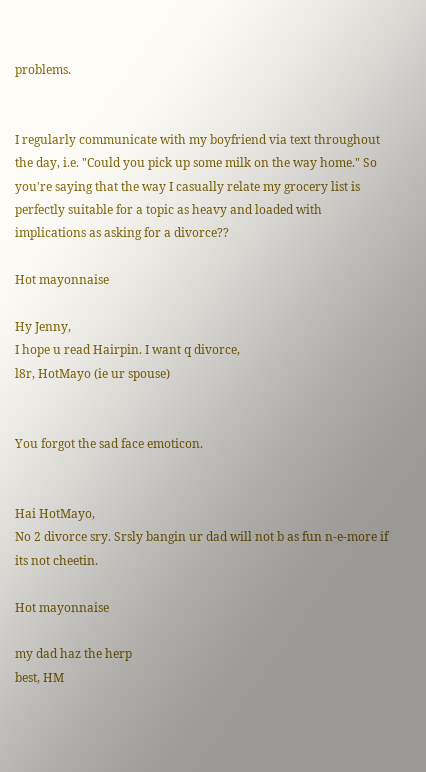problems.


I regularly communicate with my boyfriend via text throughout the day, i.e. "Could you pick up some milk on the way home." So you're saying that the way I casually relate my grocery list is perfectly suitable for a topic as heavy and loaded with implications as asking for a divorce??

Hot mayonnaise

Hy Jenny,
I hope u read Hairpin. I want q divorce,
l8r, HotMayo (ie ur spouse)


You forgot the sad face emoticon.


Hai HotMayo,
No 2 divorce sry. Srsly bangin ur dad will not b as fun n-e-more if its not cheetin.

Hot mayonnaise

my dad haz the herp
best, HM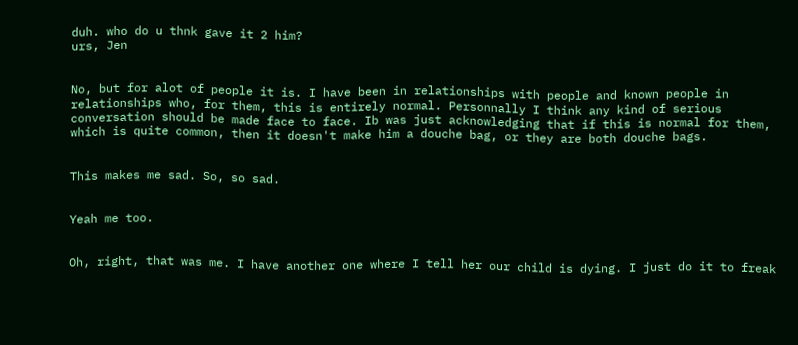duh. who do u thnk gave it 2 him?
urs, Jen


No, but for alot of people it is. I have been in relationships with people and known people in relationships who, for them, this is entirely normal. Personnally I think any kind of serious conversation should be made face to face. Ib was just acknowledging that if this is normal for them, which is quite common, then it doesn't make him a douche bag, or they are both douche bags.


This makes me sad. So, so sad.


Yeah me too.


Oh, right, that was me. I have another one where I tell her our child is dying. I just do it to freak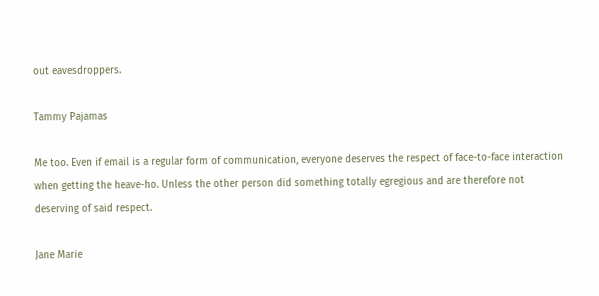out eavesdroppers.

Tammy Pajamas

Me too. Even if email is a regular form of communication, everyone deserves the respect of face-to-face interaction when getting the heave-ho. Unless the other person did something totally egregious and are therefore not deserving of said respect.

Jane Marie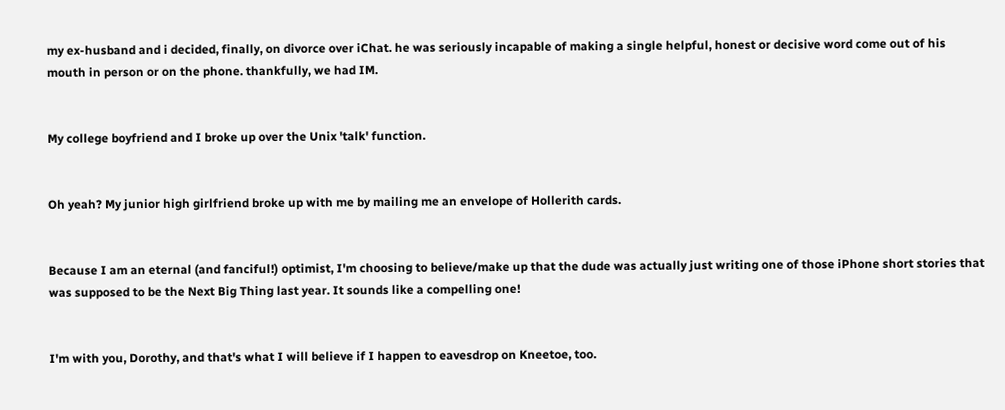my ex-husband and i decided, finally, on divorce over iChat. he was seriously incapable of making a single helpful, honest or decisive word come out of his mouth in person or on the phone. thankfully, we had IM.


My college boyfriend and I broke up over the Unix 'talk' function.


Oh yeah? My junior high girlfriend broke up with me by mailing me an envelope of Hollerith cards.


Because I am an eternal (and fanciful!) optimist, I'm choosing to believe/make up that the dude was actually just writing one of those iPhone short stories that was supposed to be the Next Big Thing last year. It sounds like a compelling one!


I'm with you, Dorothy, and that's what I will believe if I happen to eavesdrop on Kneetoe, too.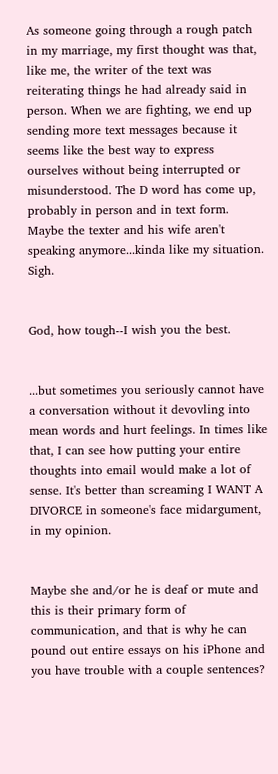As someone going through a rough patch in my marriage, my first thought was that, like me, the writer of the text was reiterating things he had already said in person. When we are fighting, we end up sending more text messages because it seems like the best way to express ourselves without being interrupted or misunderstood. The D word has come up, probably in person and in text form. Maybe the texter and his wife aren't speaking anymore...kinda like my situation. Sigh.


God, how tough--I wish you the best.


...but sometimes you seriously cannot have a conversation without it devovling into mean words and hurt feelings. In times like that, I can see how putting your entire thoughts into email would make a lot of sense. It's better than screaming I WANT A DIVORCE in someone's face midargument, in my opinion.


Maybe she and/or he is deaf or mute and this is their primary form of communication, and that is why he can pound out entire essays on his iPhone and you have trouble with a couple sentences?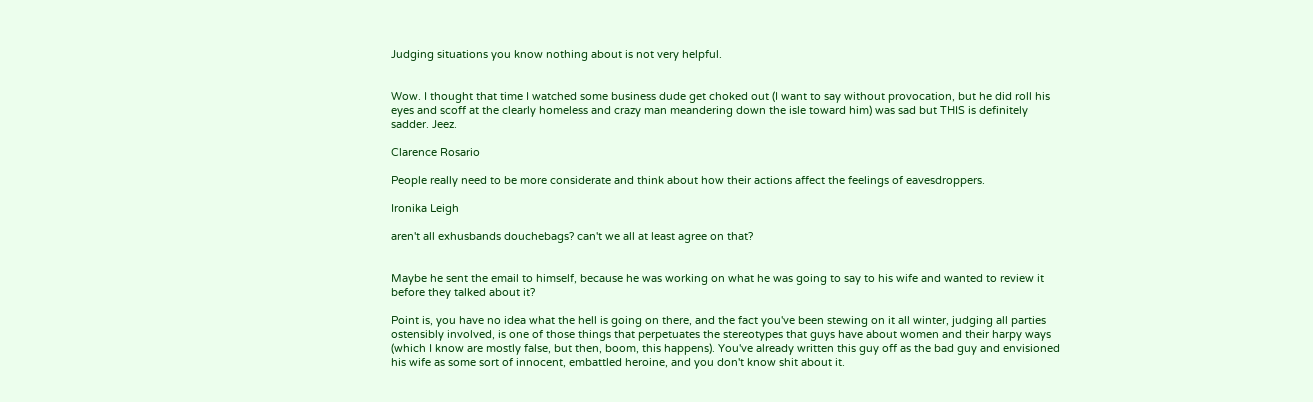Judging situations you know nothing about is not very helpful.


Wow. I thought that time I watched some business dude get choked out (I want to say without provocation, but he did roll his eyes and scoff at the clearly homeless and crazy man meandering down the isle toward him) was sad but THIS is definitely sadder. Jeez.

Clarence Rosario

People really need to be more considerate and think about how their actions affect the feelings of eavesdroppers.

Ironika Leigh

aren't all exhusbands douchebags? can't we all at least agree on that?


Maybe he sent the email to himself, because he was working on what he was going to say to his wife and wanted to review it before they talked about it?

Point is, you have no idea what the hell is going on there, and the fact you've been stewing on it all winter, judging all parties ostensibly involved, is one of those things that perpetuates the stereotypes that guys have about women and their harpy ways (which I know are mostly false, but then, boom, this happens). You've already written this guy off as the bad guy and envisioned his wife as some sort of innocent, embattled heroine, and you don't know shit about it.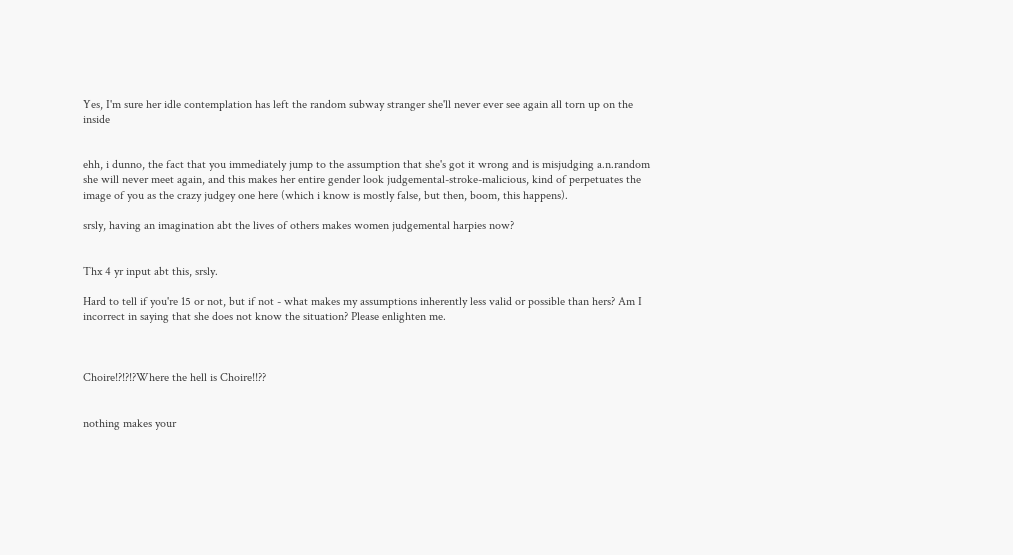Yes, I'm sure her idle contemplation has left the random subway stranger she'll never ever see again all torn up on the inside


ehh, i dunno, the fact that you immediately jump to the assumption that she's got it wrong and is misjudging a.n.random she will never meet again, and this makes her entire gender look judgemental-stroke-malicious, kind of perpetuates the image of you as the crazy judgey one here (which i know is mostly false, but then, boom, this happens).

srsly, having an imagination abt the lives of others makes women judgemental harpies now?


Thx 4 yr input abt this, srsly.

Hard to tell if you're 15 or not, but if not - what makes my assumptions inherently less valid or possible than hers? Am I incorrect in saying that she does not know the situation? Please enlighten me.



Choire!?!?!?Where the hell is Choire!!??


nothing makes your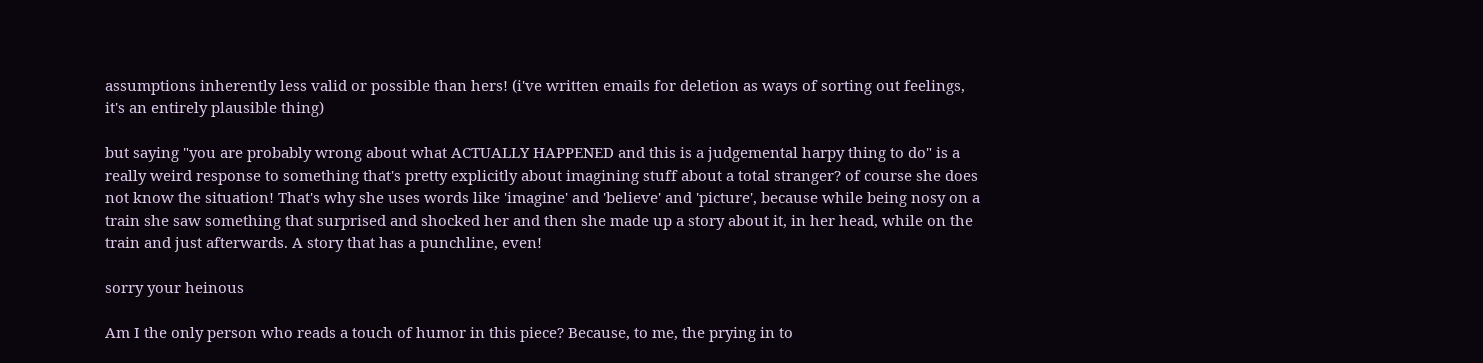assumptions inherently less valid or possible than hers! (i've written emails for deletion as ways of sorting out feelings, it's an entirely plausible thing)

but saying "you are probably wrong about what ACTUALLY HAPPENED and this is a judgemental harpy thing to do" is a really weird response to something that's pretty explicitly about imagining stuff about a total stranger? of course she does not know the situation! That's why she uses words like 'imagine' and 'believe' and 'picture', because while being nosy on a train she saw something that surprised and shocked her and then she made up a story about it, in her head, while on the train and just afterwards. A story that has a punchline, even!

sorry your heinous

Am I the only person who reads a touch of humor in this piece? Because, to me, the prying in to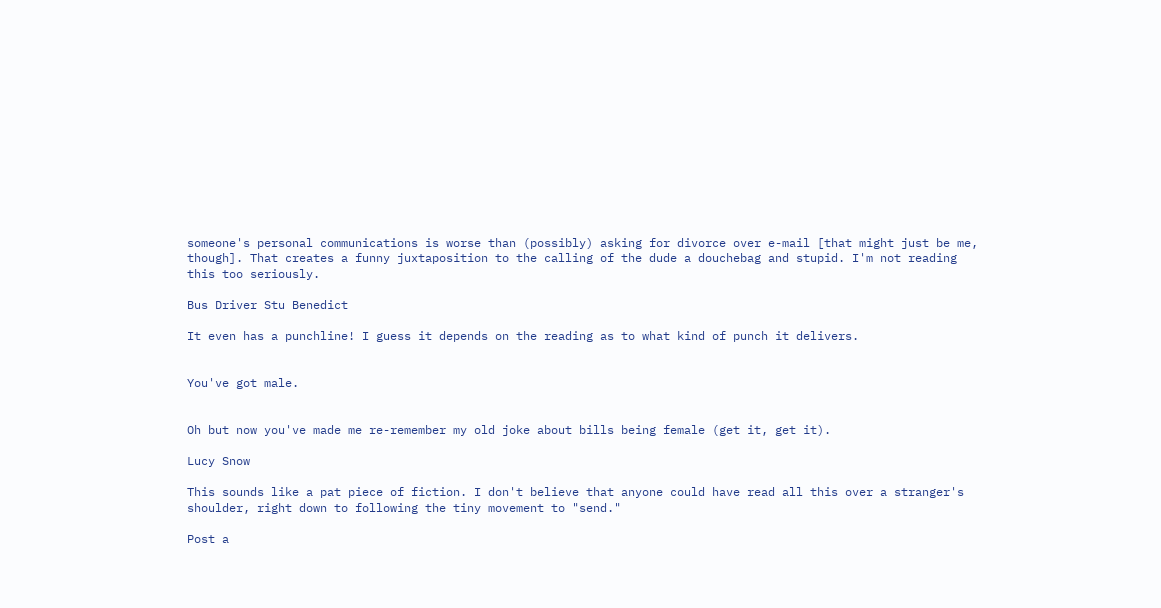someone's personal communications is worse than (possibly) asking for divorce over e-mail [that might just be me, though]. That creates a funny juxtaposition to the calling of the dude a douchebag and stupid. I'm not reading this too seriously.

Bus Driver Stu Benedict

It even has a punchline! I guess it depends on the reading as to what kind of punch it delivers.


You've got male.


Oh but now you've made me re-remember my old joke about bills being female (get it, get it).

Lucy Snow

This sounds like a pat piece of fiction. I don't believe that anyone could have read all this over a stranger's shoulder, right down to following the tiny movement to "send."

Post a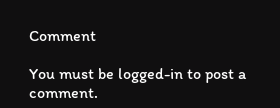Comment

You must be logged-in to post a comment.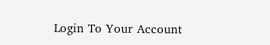Login To Your Account